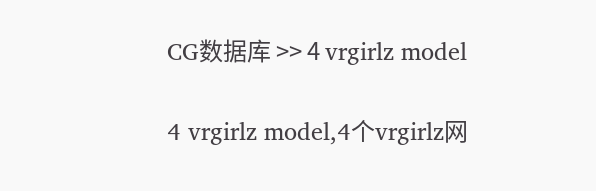CG数据库 >> 4 vrgirlz model

4 vrgirlz model,4个vrgirlz网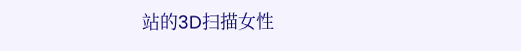站的3D扫描女性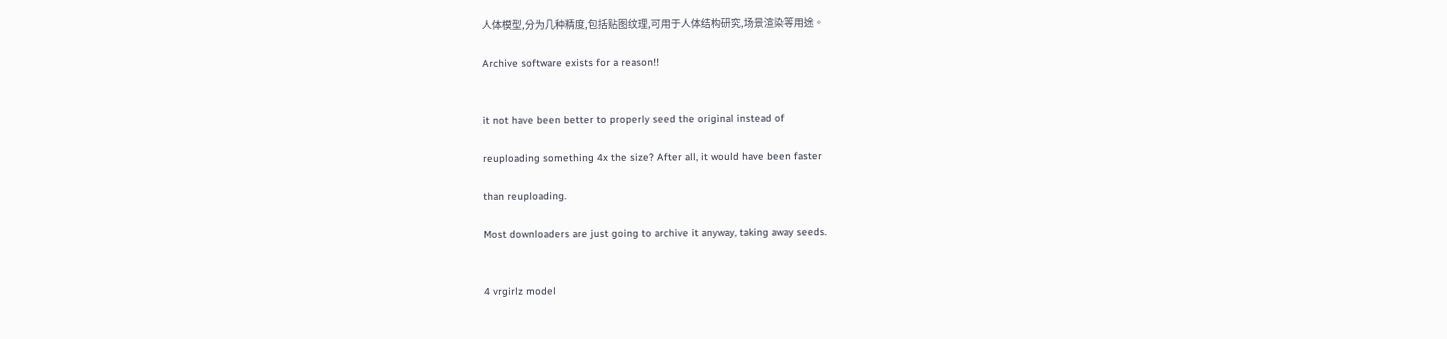人体模型,分为几种精度,包括贴图纹理,可用于人体结构研究,场景渲染等用途。

Archive software exists for a reason!!


it not have been better to properly seed the original instead of

reuploading something 4x the size? After all, it would have been faster

than reuploading.

Most downloaders are just going to archive it anyway, taking away seeds.


4 vrgirlz model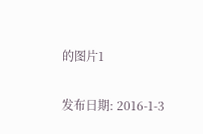的图片1

发布日期: 2016-1-3